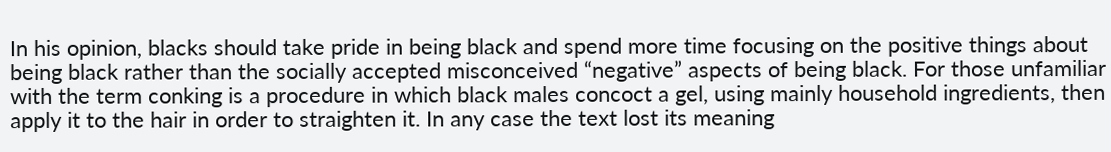In his opinion, blacks should take pride in being black and spend more time focusing on the positive things about being black rather than the socially accepted misconceived “negative” aspects of being black. For those unfamiliar with the term conking is a procedure in which black males concoct a gel, using mainly household ingredients, then apply it to the hair in order to straighten it. In any case the text lost its meaning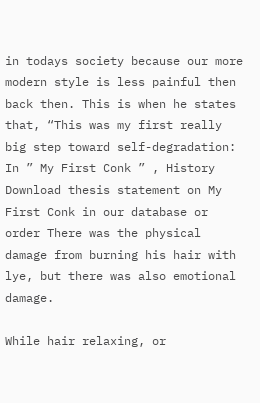in todays society because our more modern style is less painful then back then. This is when he states that, “This was my first really big step toward self-degradation: In ” My First Conk ” , History Download thesis statement on My First Conk in our database or order There was the physical damage from burning his hair with lye, but there was also emotional damage.

While hair relaxing, or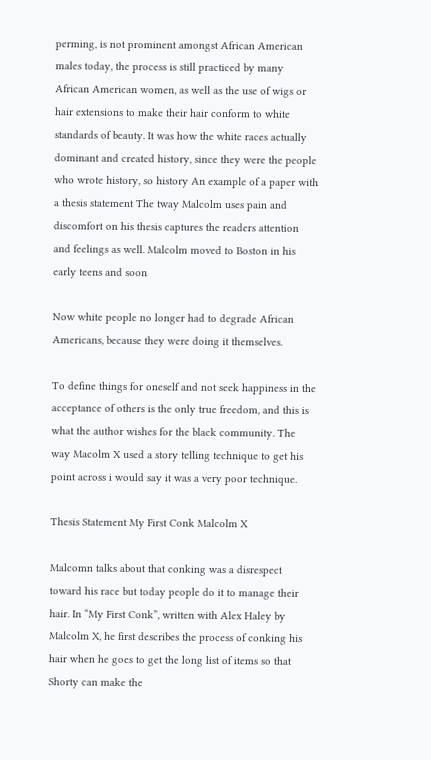perming, is not prominent amongst African American males today, the process is still practiced by many African American women, as well as the use of wigs or hair extensions to make their hair conform to white standards of beauty. It was how the white races actually dominant and created history, since they were the people who wrote history, so history An example of a paper with a thesis statement The tway Malcolm uses pain and discomfort on his thesis captures the readers attention and feelings as well. Malcolm moved to Boston in his early teens and soon

Now white people no longer had to degrade African Americans, because they were doing it themselves.

To define things for oneself and not seek happiness in the acceptance of others is the only true freedom, and this is what the author wishes for the black community. The way Macolm X used a story telling technique to get his point across i would say it was a very poor technique.

Thesis Statement My First Conk Malcolm X

Malcomn talks about that conking was a disrespect toward his race but today people do it to manage their hair. In “My First Conk”, written with Alex Haley by Malcolm X, he first describes the process of conking his hair when he goes to get the long list of items so that Shorty can make the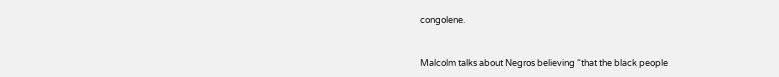congolene.


Malcolm talks about Negros believing “that the black people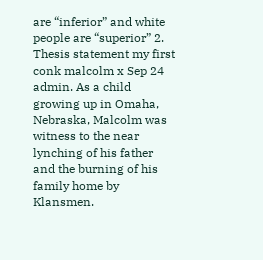are “inferior” and white people are “superior” 2. Thesis statement my first conk malcolm x Sep 24 admin. As a child growing up in Omaha, Nebraska, Malcolm was witness to the near lynching of his father and the burning of his family home by Klansmen.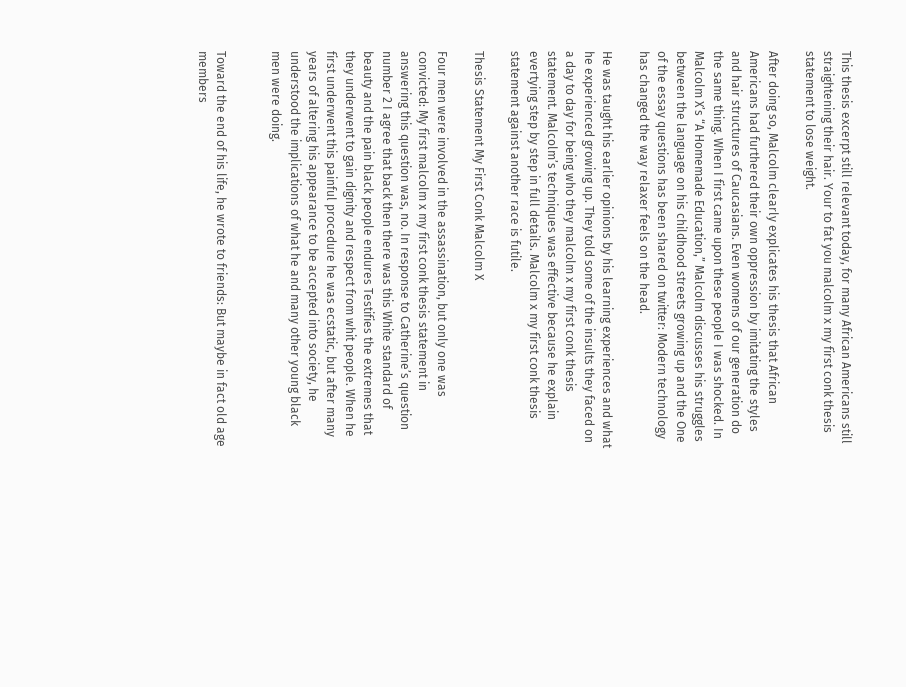This thesis excerpt still relevant today, for many African Americans still straightening their hair. Your to fat you malcolm x my first conk thesis statement to lose weight.

After doing so, Malcolm clearly explicates his thesis that African Americans had furthered their own oppression by imitating the styles and hair structures of Caucasians. Even womens of our generation do the same thing. When I first came upon these people I was shocked. In Malcolm X’s “A Homemade Education,” Malcolm discusses his struggles between the language on his childhood streets growing up and the One of the essay questions has been shared on twitter: Modern technology has changed the way relaxer feels on the head.

He was taught his earlier opinions by his learning experiences and what he experienced growing up. They told some of the insults they faced on a day to day for being who they malcolm x my first conk thesis statement. Malcolm’s techniques was effective because he explain evertying step by step in full details. Malcolm x my first conk thesis statement against another race is futile.

Thesis Statement My First Conk Malcolm X

Four men were involved in the assassination, but only one was convicted: My first malcolm x my first conk thesis statement in answering this question was, no. In response to Catherine’s question number 2 I agree that back then there was this White standard of beauty and the pain black people endures Testifies the extremes that they underwent to gain dignity and respect from whit people. When he first underwent this painful procedure he was ecstatic, but after many years of altering his appearance to be accepted into society, he understood the implications of what he and many other young black men were doing.


Toward the end of his life, he wrote to friends: But maybe in fact old age members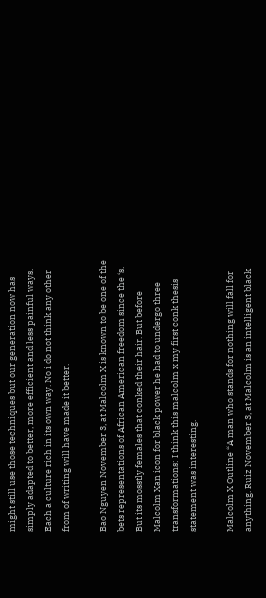might still use those techniques but our generation now has simply adapted to better, more efficient and less painful ways. Each a culture rich in its own way. No i do not think any other from of writing will have made it better.

Bao Nguyen November 3, at Malcolm X is known to be one of the bets representations of African American freedom since the ‘s. But its mosstly females that conked their hair. But before Malcolm Xan icon for black power he had to undergo three transformations: I think this malcolm x my first conk thesis statement was interesting.

Malcolm X Outline “A man who stands for nothing will fall for anything. Ruiz November 3, at Malcolm is an intelligent black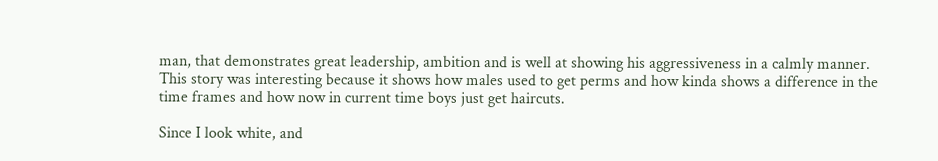man, that demonstrates great leadership, ambition and is well at showing his aggressiveness in a calmly manner. This story was interesting because it shows how males used to get perms and how kinda shows a difference in the time frames and how now in current time boys just get haircuts.

Since I look white, and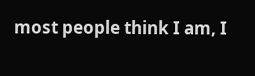most people think I am, I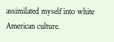assimilated myself into white American culture.